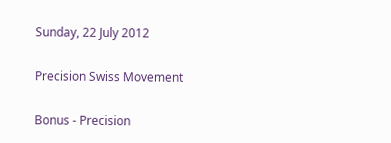Sunday, 22 July 2012

Precision Swiss Movement

Bonus - Precision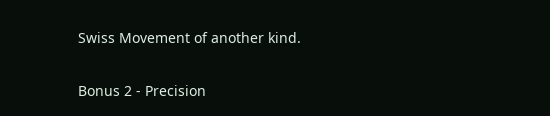Swiss Movement of another kind.

Bonus 2 - Precision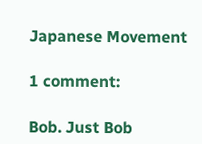Japanese Movement

1 comment:

Bob. Just Bob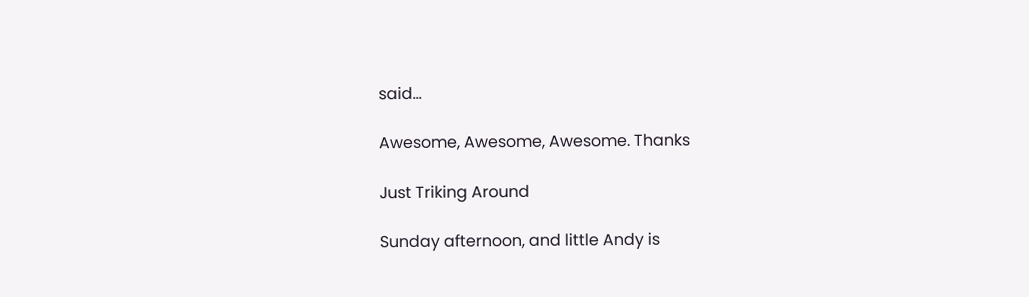said...

Awesome, Awesome, Awesome. Thanks

Just Triking Around

Sunday afternoon, and little Andy is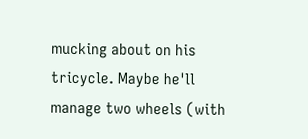mucking about on his tricycle. Maybe he'll manage two wheels (with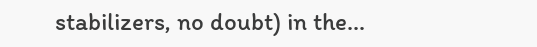stabilizers, no doubt) in the...